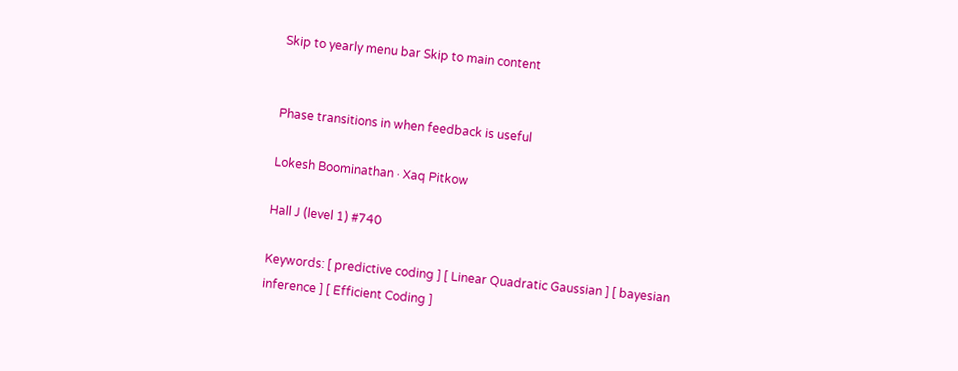Skip to yearly menu bar Skip to main content


Phase transitions in when feedback is useful

Lokesh Boominathan · Xaq Pitkow

Hall J (level 1) #740

Keywords: [ predictive coding ] [ Linear Quadratic Gaussian ] [ bayesian inference ] [ Efficient Coding ]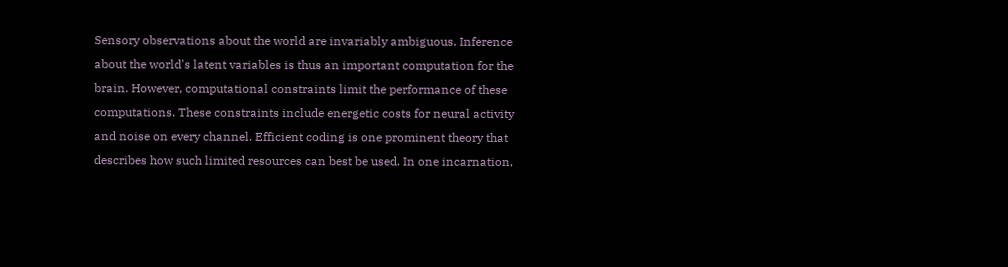Sensory observations about the world are invariably ambiguous. Inference about the world's latent variables is thus an important computation for the brain. However, computational constraints limit the performance of these computations. These constraints include energetic costs for neural activity and noise on every channel. Efficient coding is one prominent theory that describes how such limited resources can best be used. In one incarnation,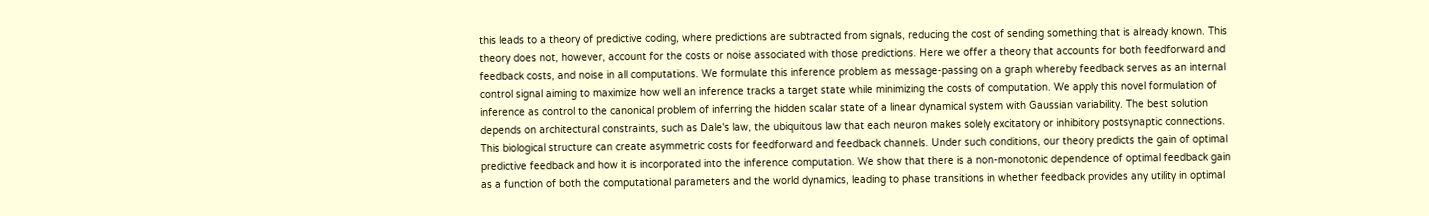this leads to a theory of predictive coding, where predictions are subtracted from signals, reducing the cost of sending something that is already known. This theory does not, however, account for the costs or noise associated with those predictions. Here we offer a theory that accounts for both feedforward and feedback costs, and noise in all computations. We formulate this inference problem as message-passing on a graph whereby feedback serves as an internal control signal aiming to maximize how well an inference tracks a target state while minimizing the costs of computation. We apply this novel formulation of inference as control to the canonical problem of inferring the hidden scalar state of a linear dynamical system with Gaussian variability. The best solution depends on architectural constraints, such as Dale's law, the ubiquitous law that each neuron makes solely excitatory or inhibitory postsynaptic connections. This biological structure can create asymmetric costs for feedforward and feedback channels. Under such conditions, our theory predicts the gain of optimal predictive feedback and how it is incorporated into the inference computation. We show that there is a non-monotonic dependence of optimal feedback gain as a function of both the computational parameters and the world dynamics, leading to phase transitions in whether feedback provides any utility in optimal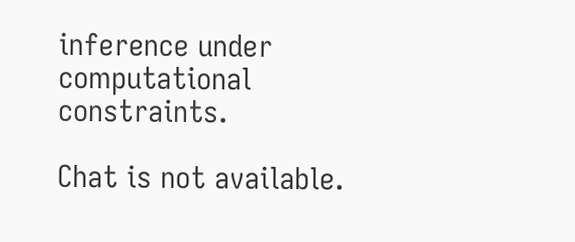inference under computational constraints.

Chat is not available.